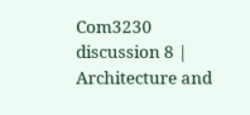Com3230 discussion 8 | Architecture and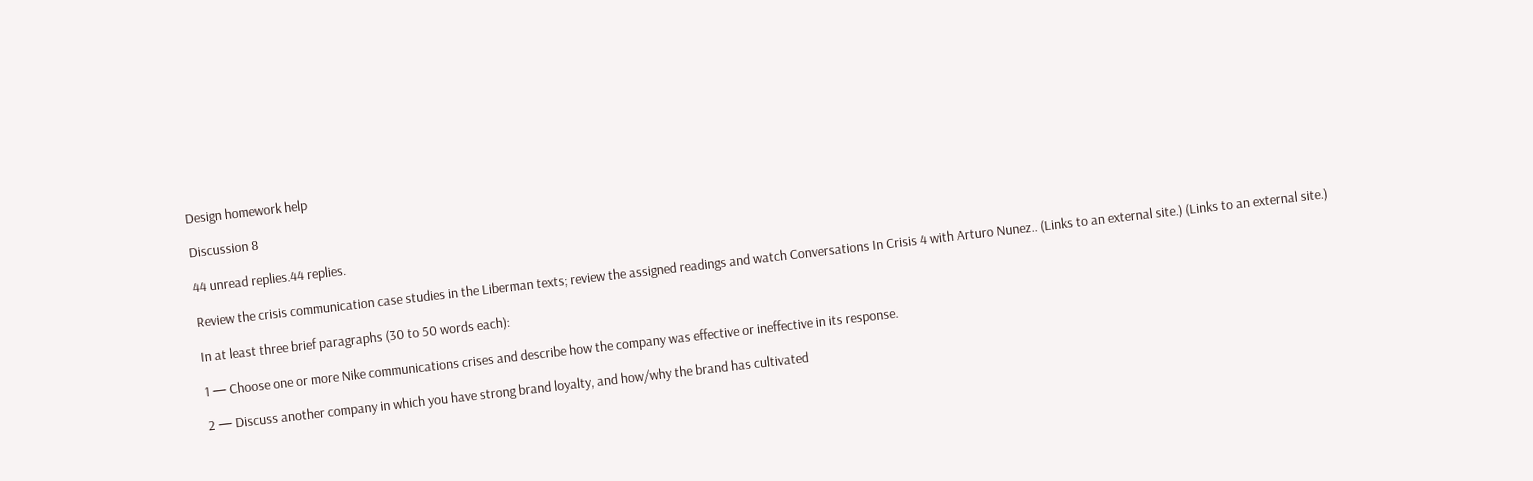Design homework help

Discussion 8

44 unread replies.44 replies.

Review the crisis communication case studies in the Liberman texts; review the assigned readings and watch Conversations In Crisis 4 with Arturo Nunez.. (Links to an external site.) (Links to an external site.)

In at least three brief paragraphs (30 to 50 words each):

1 — Choose one or more Nike communications crises and describe how the company was effective or ineffective in its response.

2 — Discuss another company in which you have strong brand loyalty, and how/why the brand has cultivated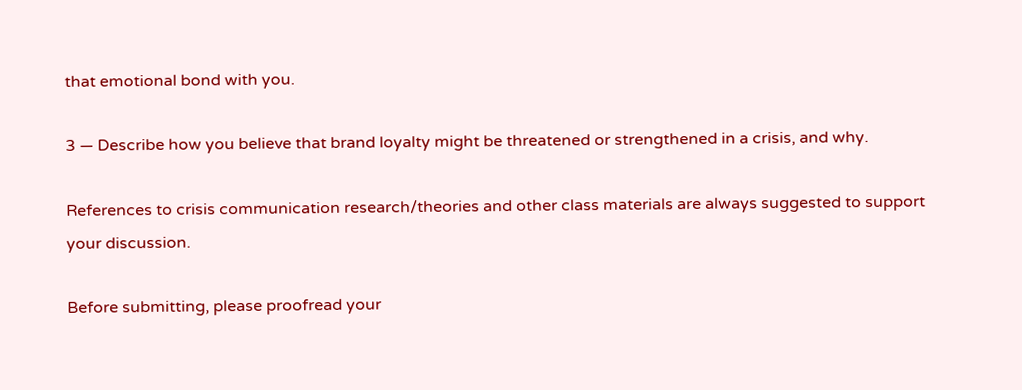that emotional bond with you.

3 — Describe how you believe that brand loyalty might be threatened or strengthened in a crisis, and why.

References to crisis communication research/theories and other class materials are always suggested to support your discussion.

Before submitting, please proofread your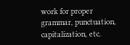work for proper grammar, punctuation, capitalization, etc.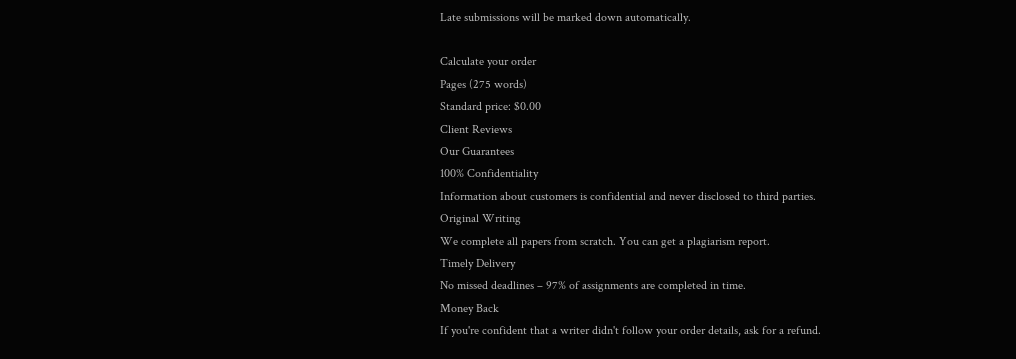Late submissions will be marked down automatically.

Calculate your order
Pages (275 words)
Standard price: $0.00
Client Reviews
Our Guarantees
100% Confidentiality
Information about customers is confidential and never disclosed to third parties.
Original Writing
We complete all papers from scratch. You can get a plagiarism report.
Timely Delivery
No missed deadlines – 97% of assignments are completed in time.
Money Back
If you're confident that a writer didn't follow your order details, ask for a refund.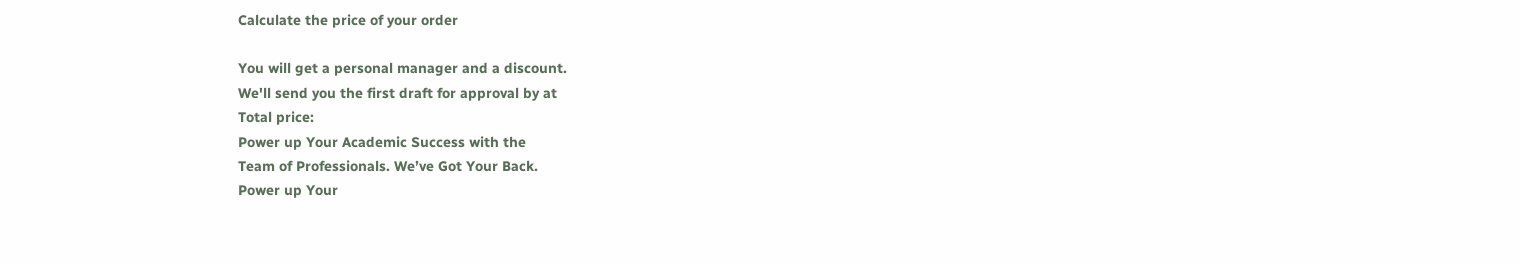Calculate the price of your order

You will get a personal manager and a discount.
We'll send you the first draft for approval by at
Total price:
Power up Your Academic Success with the
Team of Professionals. We’ve Got Your Back.
Power up Your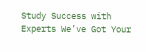Study Success with Experts We’ve Got Your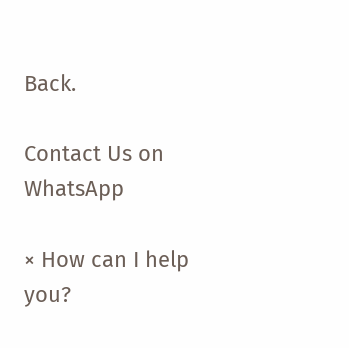Back.

Contact Us on WhatsApp

× How can I help you?